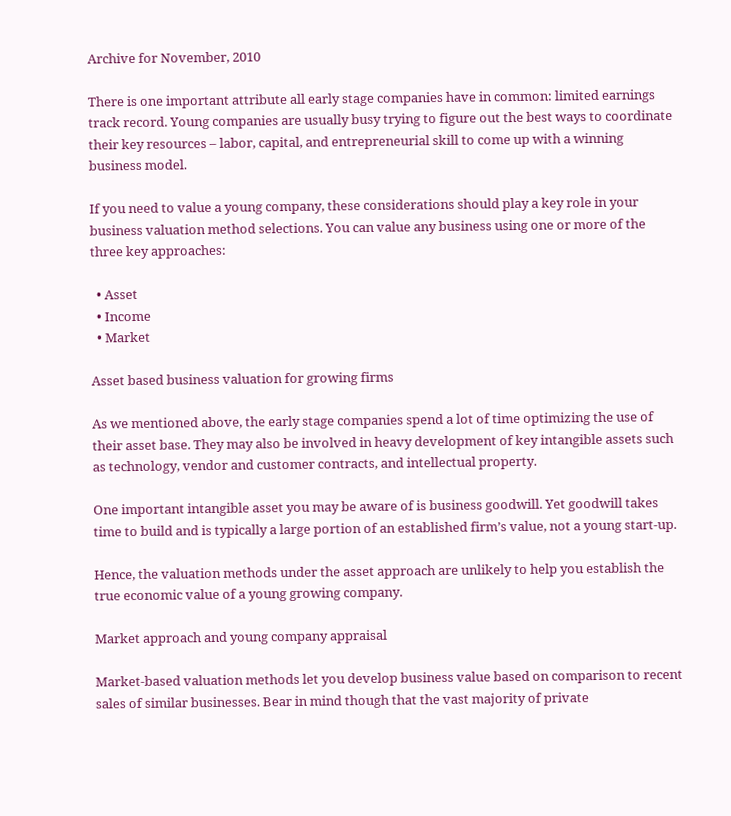Archive for November, 2010

There is one important attribute all early stage companies have in common: limited earnings track record. Young companies are usually busy trying to figure out the best ways to coordinate their key resources – labor, capital, and entrepreneurial skill to come up with a winning business model.

If you need to value a young company, these considerations should play a key role in your business valuation method selections. You can value any business using one or more of the three key approaches:

  • Asset
  • Income
  • Market

Asset based business valuation for growing firms

As we mentioned above, the early stage companies spend a lot of time optimizing the use of their asset base. They may also be involved in heavy development of key intangible assets such as technology, vendor and customer contracts, and intellectual property.

One important intangible asset you may be aware of is business goodwill. Yet goodwill takes time to build and is typically a large portion of an established firm’s value, not a young start-up.

Hence, the valuation methods under the asset approach are unlikely to help you establish the true economic value of a young growing company.

Market approach and young company appraisal

Market-based valuation methods let you develop business value based on comparison to recent sales of similar businesses. Bear in mind though that the vast majority of private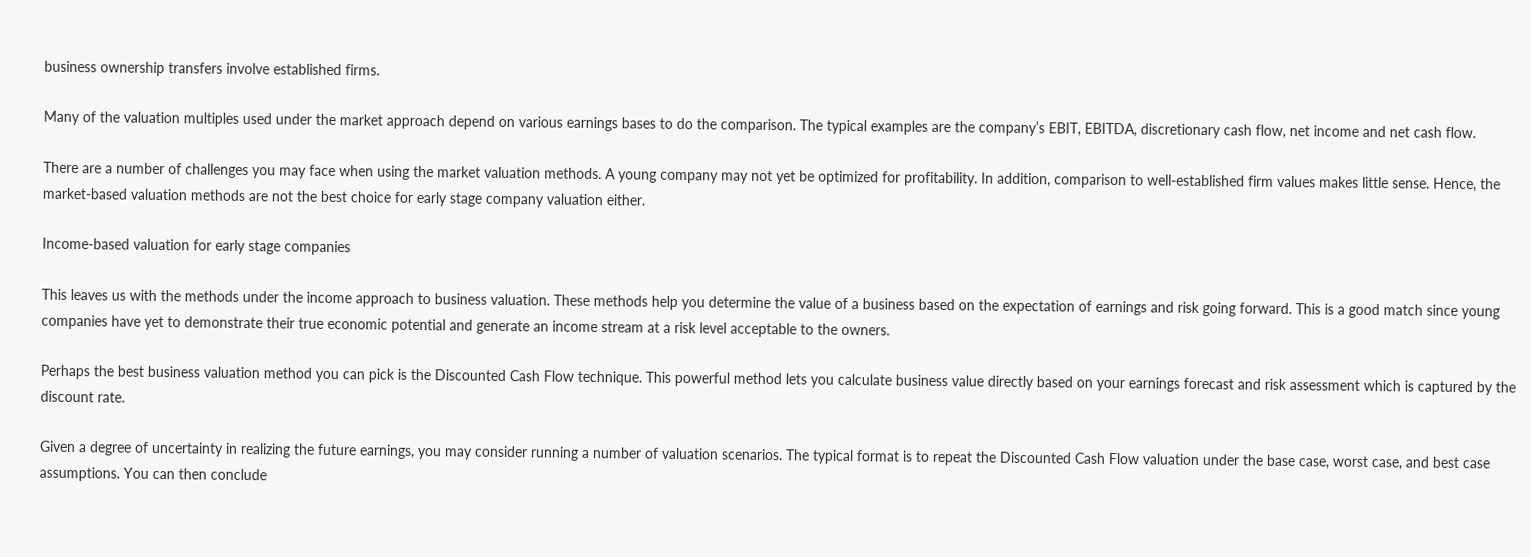business ownership transfers involve established firms.

Many of the valuation multiples used under the market approach depend on various earnings bases to do the comparison. The typical examples are the company’s EBIT, EBITDA, discretionary cash flow, net income and net cash flow.

There are a number of challenges you may face when using the market valuation methods. A young company may not yet be optimized for profitability. In addition, comparison to well-established firm values makes little sense. Hence, the market-based valuation methods are not the best choice for early stage company valuation either.

Income-based valuation for early stage companies

This leaves us with the methods under the income approach to business valuation. These methods help you determine the value of a business based on the expectation of earnings and risk going forward. This is a good match since young companies have yet to demonstrate their true economic potential and generate an income stream at a risk level acceptable to the owners.

Perhaps the best business valuation method you can pick is the Discounted Cash Flow technique. This powerful method lets you calculate business value directly based on your earnings forecast and risk assessment which is captured by the discount rate.

Given a degree of uncertainty in realizing the future earnings, you may consider running a number of valuation scenarios. The typical format is to repeat the Discounted Cash Flow valuation under the base case, worst case, and best case assumptions. You can then conclude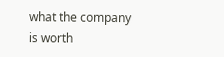what the company is worth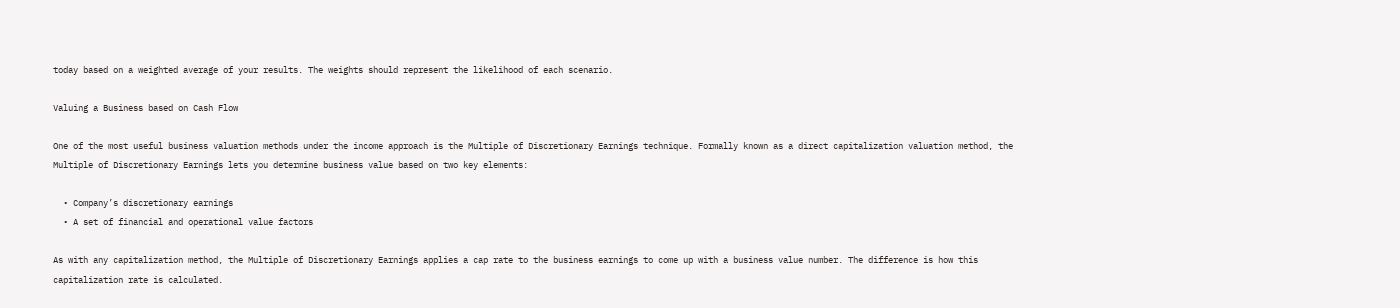today based on a weighted average of your results. The weights should represent the likelihood of each scenario.

Valuing a Business based on Cash Flow

One of the most useful business valuation methods under the income approach is the Multiple of Discretionary Earnings technique. Formally known as a direct capitalization valuation method, the Multiple of Discretionary Earnings lets you determine business value based on two key elements:

  • Company’s discretionary earnings
  • A set of financial and operational value factors

As with any capitalization method, the Multiple of Discretionary Earnings applies a cap rate to the business earnings to come up with a business value number. The difference is how this capitalization rate is calculated.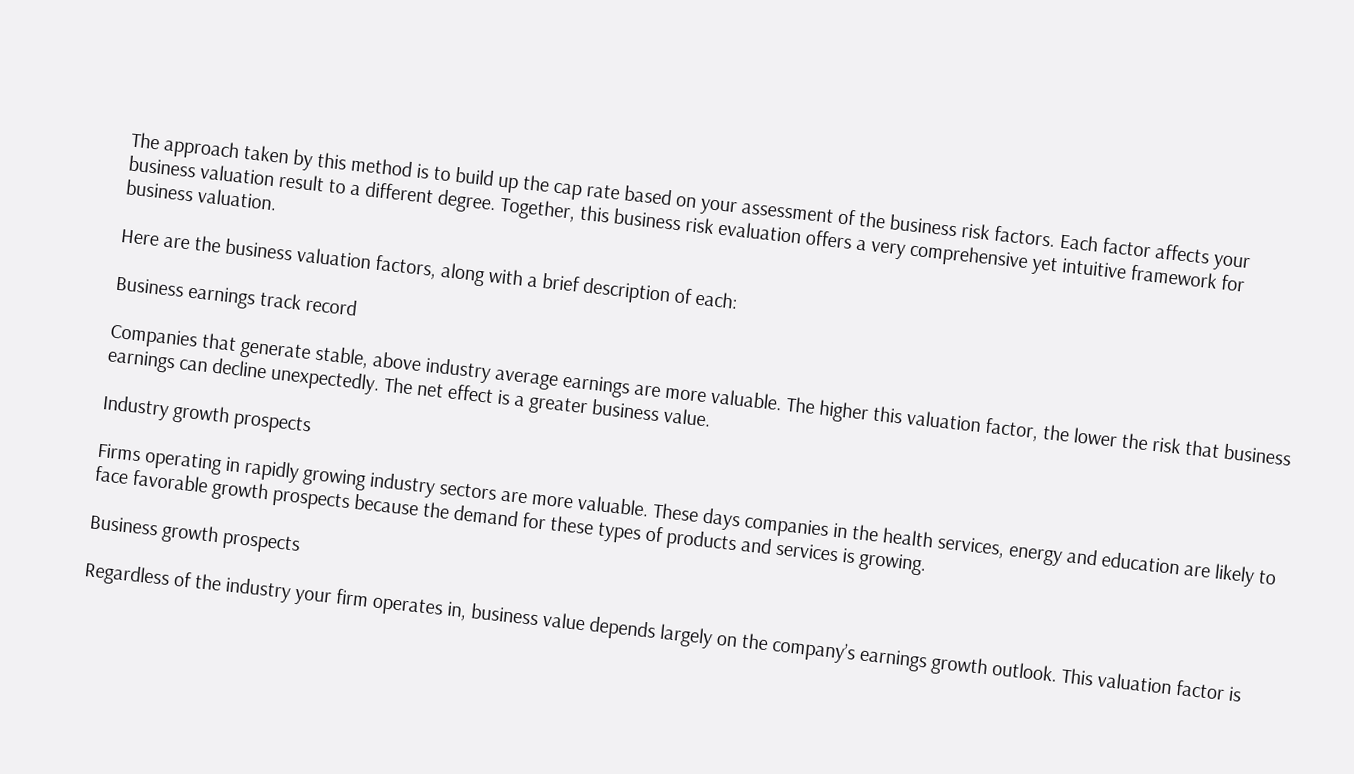The approach taken by this method is to build up the cap rate based on your assessment of the business risk factors. Each factor affects your business valuation result to a different degree. Together, this business risk evaluation offers a very comprehensive yet intuitive framework for business valuation.

Here are the business valuation factors, along with a brief description of each:

Business earnings track record

Companies that generate stable, above industry average earnings are more valuable. The higher this valuation factor, the lower the risk that business earnings can decline unexpectedly. The net effect is a greater business value.

Industry growth prospects

Firms operating in rapidly growing industry sectors are more valuable. These days companies in the health services, energy and education are likely to face favorable growth prospects because the demand for these types of products and services is growing.

Business growth prospects

Regardless of the industry your firm operates in, business value depends largely on the company’s earnings growth outlook. This valuation factor is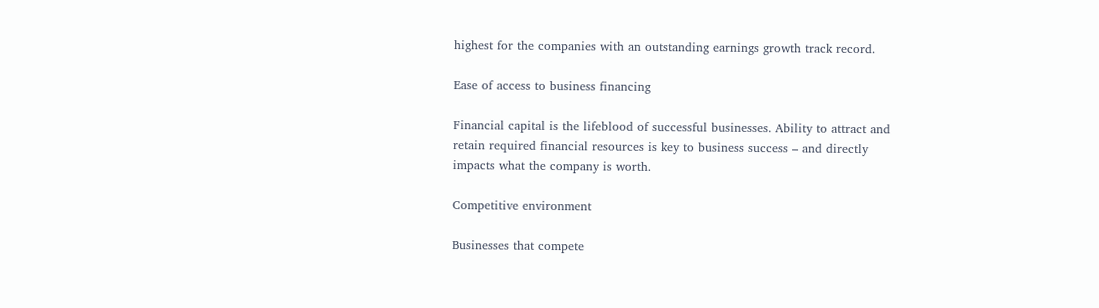highest for the companies with an outstanding earnings growth track record.

Ease of access to business financing

Financial capital is the lifeblood of successful businesses. Ability to attract and retain required financial resources is key to business success – and directly impacts what the company is worth.

Competitive environment

Businesses that compete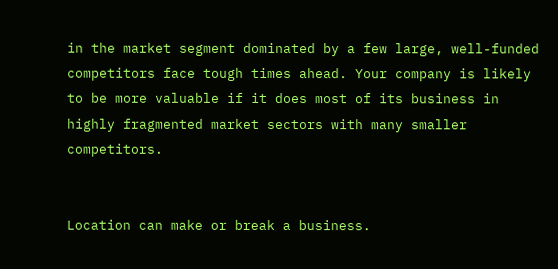in the market segment dominated by a few large, well-funded competitors face tough times ahead. Your company is likely to be more valuable if it does most of its business in highly fragmented market sectors with many smaller competitors.


Location can make or break a business.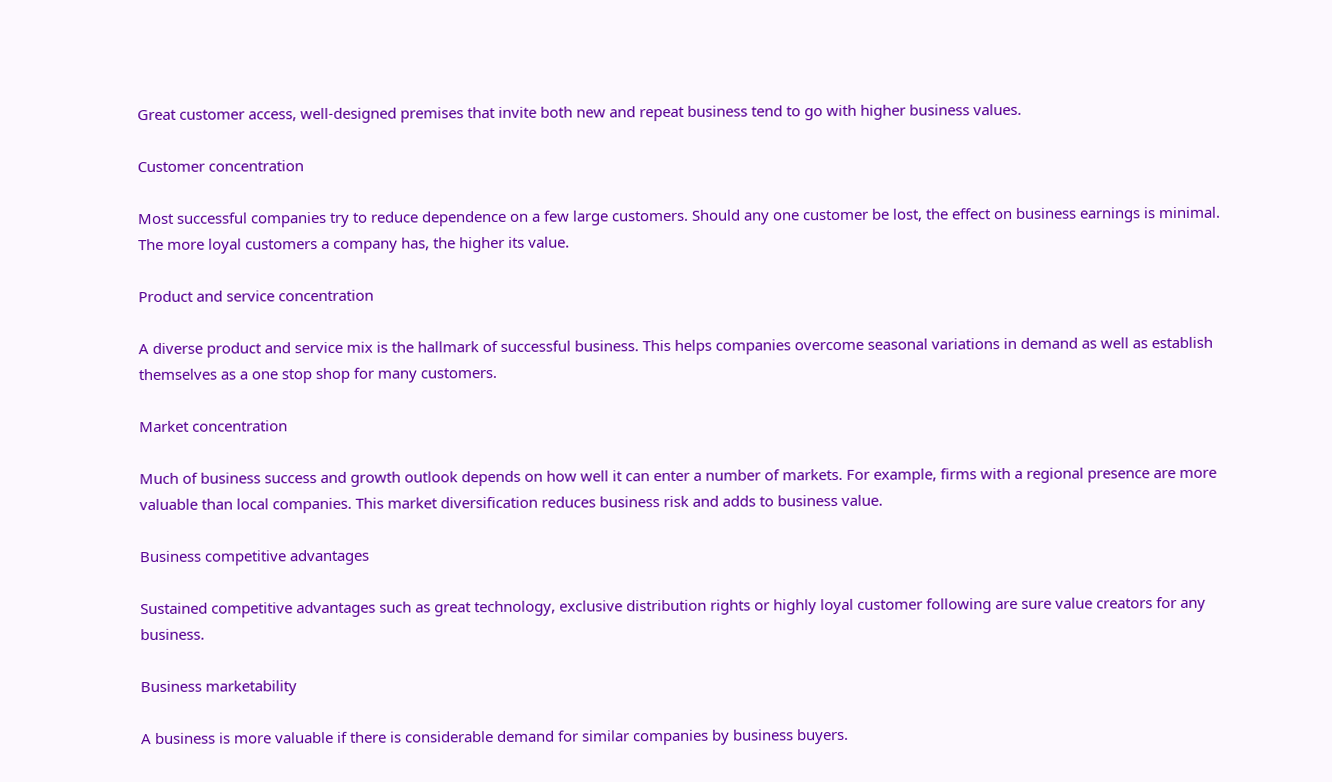Great customer access, well-designed premises that invite both new and repeat business tend to go with higher business values.

Customer concentration

Most successful companies try to reduce dependence on a few large customers. Should any one customer be lost, the effect on business earnings is minimal. The more loyal customers a company has, the higher its value.

Product and service concentration

A diverse product and service mix is the hallmark of successful business. This helps companies overcome seasonal variations in demand as well as establish themselves as a one stop shop for many customers.

Market concentration

Much of business success and growth outlook depends on how well it can enter a number of markets. For example, firms with a regional presence are more valuable than local companies. This market diversification reduces business risk and adds to business value.

Business competitive advantages

Sustained competitive advantages such as great technology, exclusive distribution rights or highly loyal customer following are sure value creators for any business.

Business marketability

A business is more valuable if there is considerable demand for similar companies by business buyers.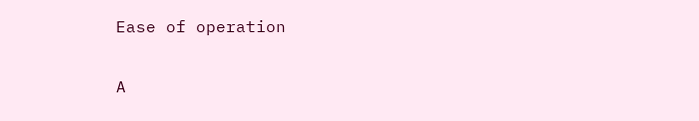Ease of operation

A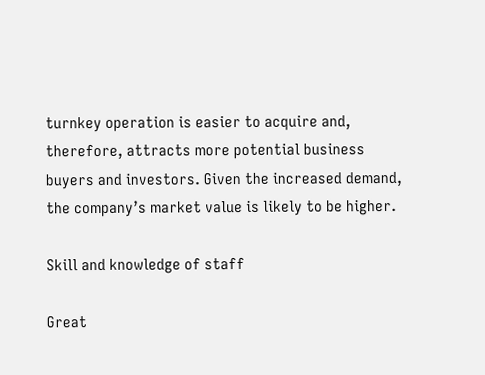turnkey operation is easier to acquire and, therefore, attracts more potential business buyers and investors. Given the increased demand, the company’s market value is likely to be higher.

Skill and knowledge of staff

Great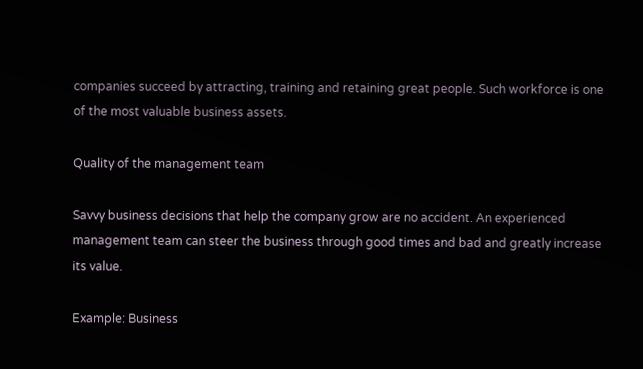companies succeed by attracting, training and retaining great people. Such workforce is one of the most valuable business assets.

Quality of the management team

Savvy business decisions that help the company grow are no accident. An experienced management team can steer the business through good times and bad and greatly increase its value.

Example: Business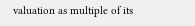valuation as multiple of its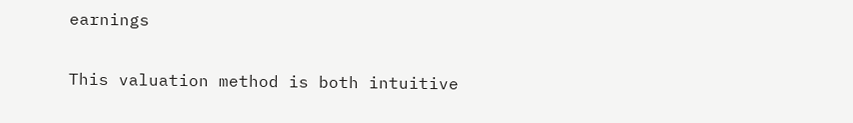earnings

This valuation method is both intuitive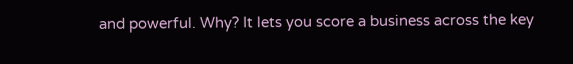and powerful. Why? It lets you score a business across the key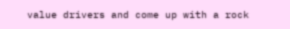value drivers and come up with a rock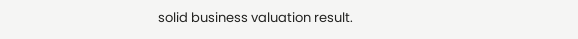solid business valuation result.